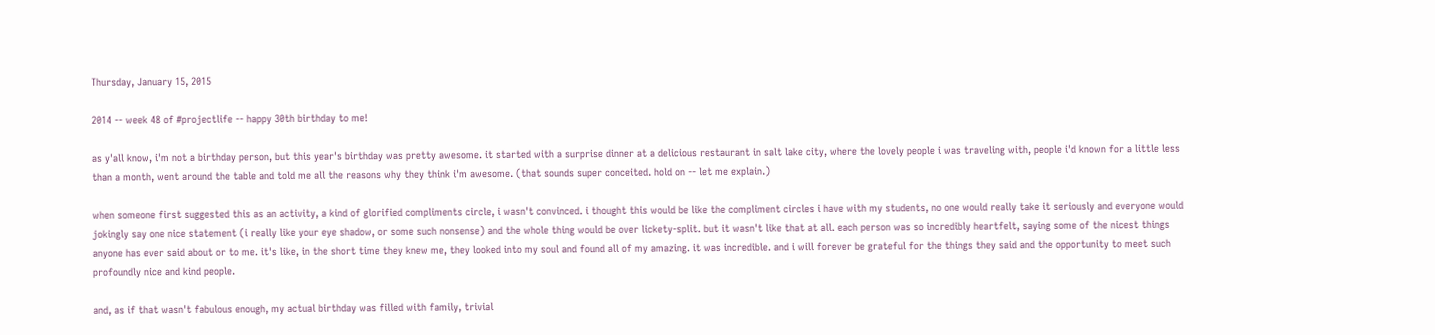Thursday, January 15, 2015

2014 -- week 48 of #projectlife -- happy 30th birthday to me!

as y'all know, i'm not a birthday person, but this year's birthday was pretty awesome. it started with a surprise dinner at a delicious restaurant in salt lake city, where the lovely people i was traveling with, people i'd known for a little less than a month, went around the table and told me all the reasons why they think i'm awesome. (that sounds super conceited. hold on -- let me explain.)

when someone first suggested this as an activity, a kind of glorified compliments circle, i wasn't convinced. i thought this would be like the compliment circles i have with my students, no one would really take it seriously and everyone would jokingly say one nice statement (i really like your eye shadow, or some such nonsense) and the whole thing would be over lickety-split. but it wasn't like that at all. each person was so incredibly heartfelt, saying some of the nicest things anyone has ever said about or to me. it's like, in the short time they knew me, they looked into my soul and found all of my amazing. it was incredible. and i will forever be grateful for the things they said and the opportunity to meet such profoundly nice and kind people.

and, as if that wasn't fabulous enough, my actual birthday was filled with family, trivial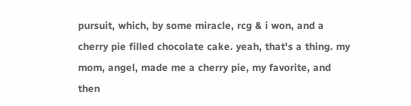pursuit, which, by some miracle, rcg & i won, and a cherry pie filled chocolate cake. yeah, that's a thing. my mom, angel, made me a cherry pie, my favorite, and then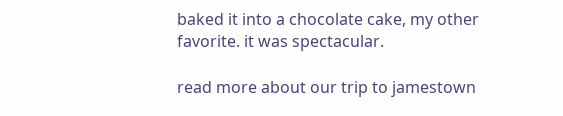baked it into a chocolate cake, my other favorite. it was spectacular.

read more about our trip to jamestown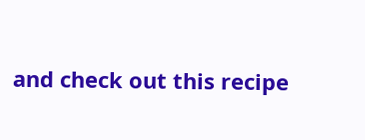and check out this recipe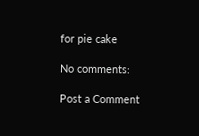for pie cake

No comments:

Post a Comment